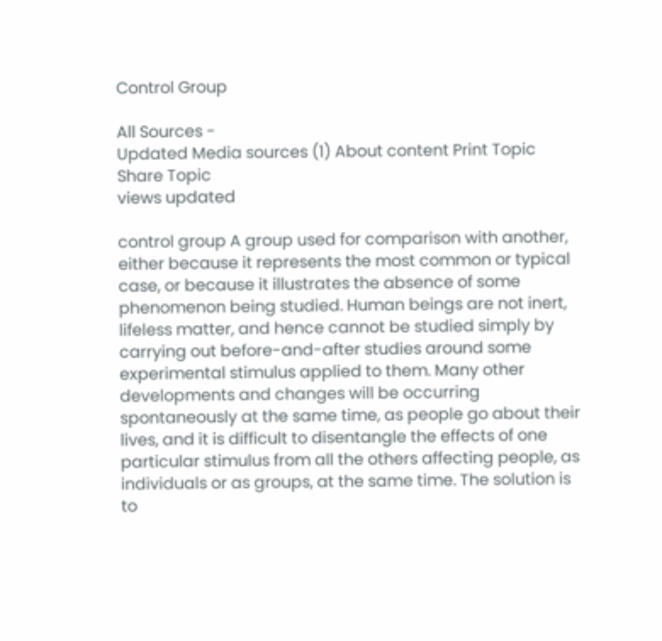Control Group

All Sources -
Updated Media sources (1) About content Print Topic Share Topic
views updated

control group A group used for comparison with another, either because it represents the most common or typical case, or because it illustrates the absence of some phenomenon being studied. Human beings are not inert, lifeless matter, and hence cannot be studied simply by carrying out before-and-after studies around some experimental stimulus applied to them. Many other developments and changes will be occurring spontaneously at the same time, as people go about their lives, and it is difficult to disentangle the effects of one particular stimulus from all the others affecting people, as individuals or as groups, at the same time. The solution is to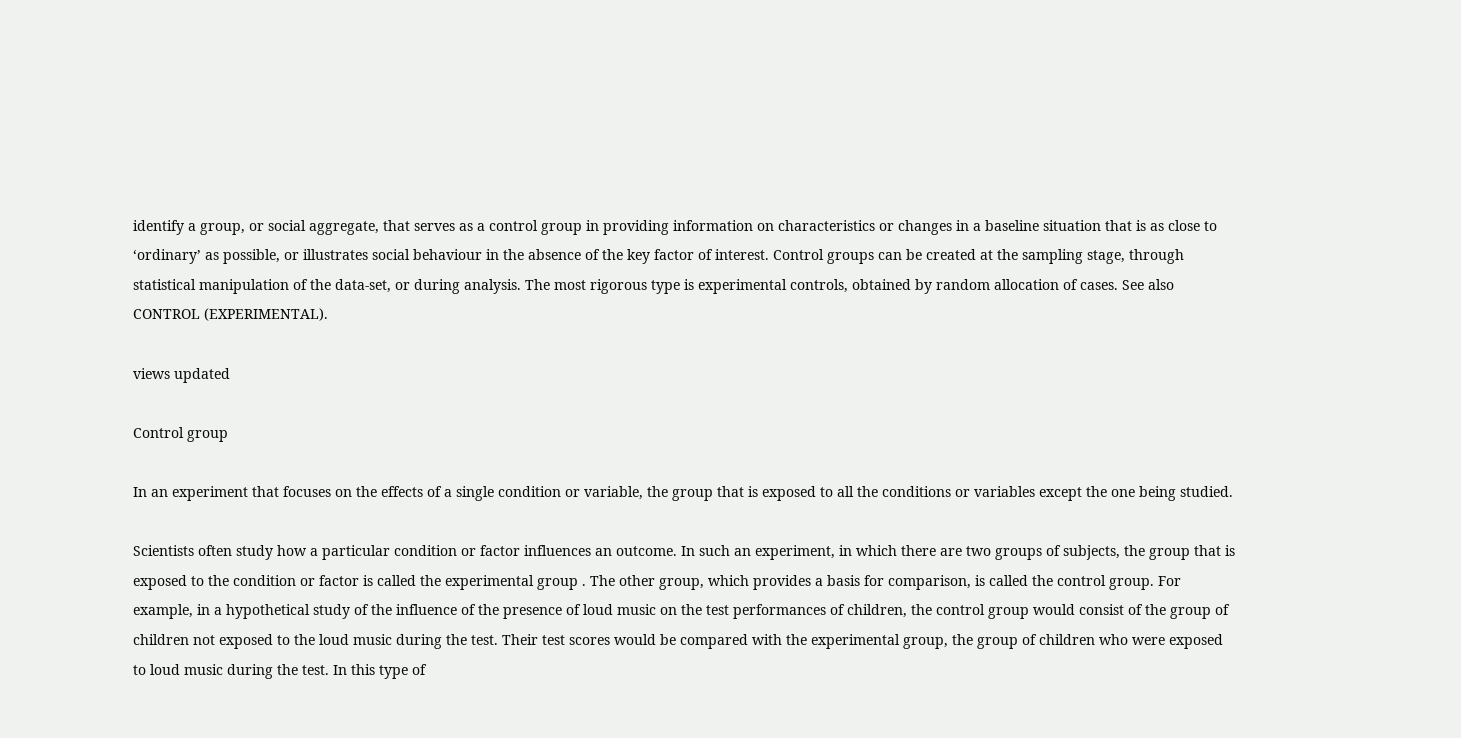identify a group, or social aggregate, that serves as a control group in providing information on characteristics or changes in a baseline situation that is as close to ‘ordinary’ as possible, or illustrates social behaviour in the absence of the key factor of interest. Control groups can be created at the sampling stage, through statistical manipulation of the data-set, or during analysis. The most rigorous type is experimental controls, obtained by random allocation of cases. See also CONTROL (EXPERIMENTAL).

views updated

Control group

In an experiment that focuses on the effects of a single condition or variable, the group that is exposed to all the conditions or variables except the one being studied.

Scientists often study how a particular condition or factor influences an outcome. In such an experiment, in which there are two groups of subjects, the group that is exposed to the condition or factor is called the experimental group . The other group, which provides a basis for comparison, is called the control group. For example, in a hypothetical study of the influence of the presence of loud music on the test performances of children, the control group would consist of the group of children not exposed to the loud music during the test. Their test scores would be compared with the experimental group, the group of children who were exposed to loud music during the test. In this type of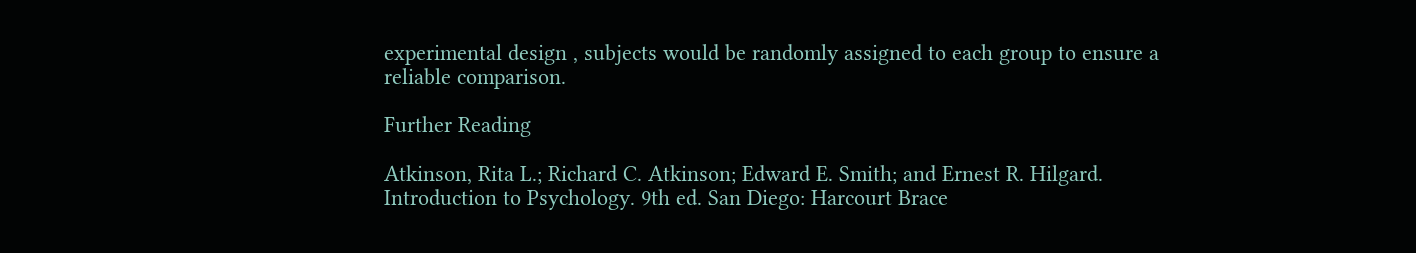experimental design , subjects would be randomly assigned to each group to ensure a reliable comparison.

Further Reading

Atkinson, Rita L.; Richard C. Atkinson; Edward E. Smith; and Ernest R. Hilgard. Introduction to Psychology. 9th ed. San Diego: Harcourt Brace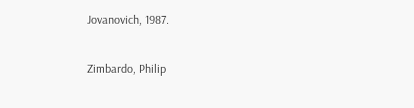Jovanovich, 1987.

Zimbardo, Philip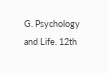G. Psychology and Life. 12th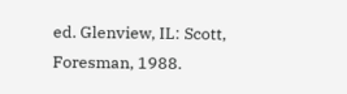ed. Glenview, IL: Scott, Foresman, 1988.